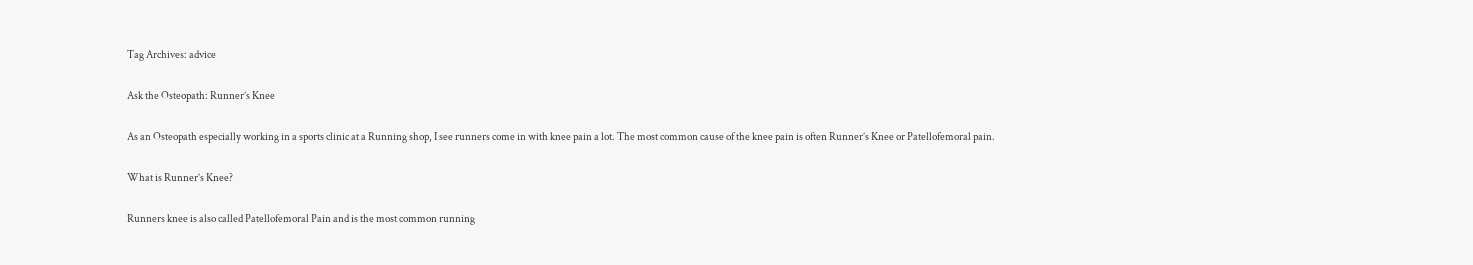Tag Archives: advice

Ask the Osteopath: Runner’s Knee

As an Osteopath especially working in a sports clinic at a Running shop, I see runners come in with knee pain a lot. The most common cause of the knee pain is often Runner’s Knee or Patellofemoral pain.

What is Runner’s Knee?

Runners knee is also called Patellofemoral Pain and is the most common running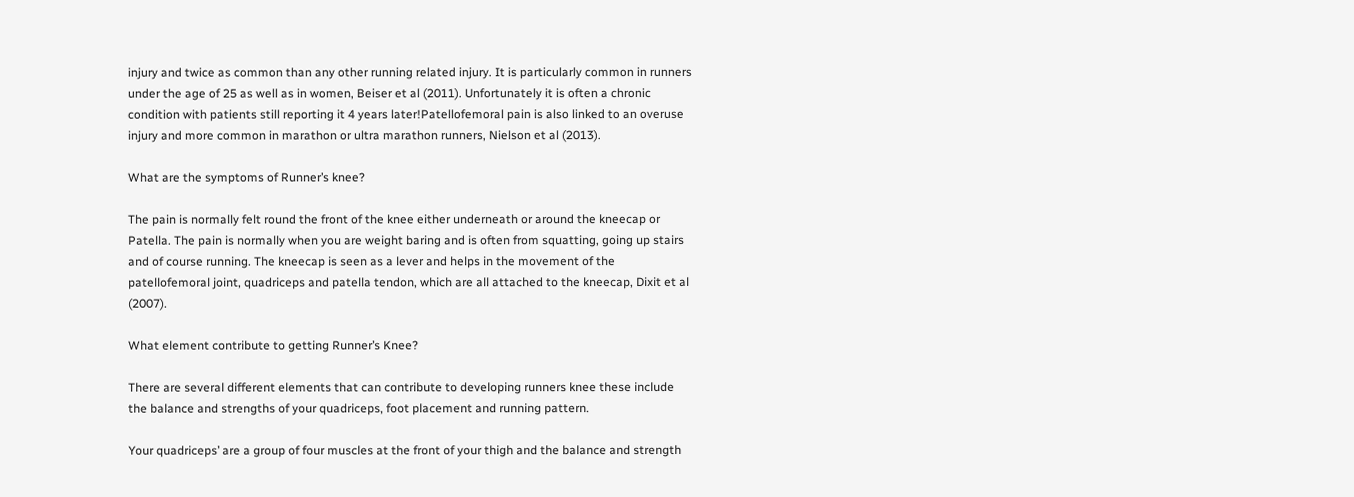injury and twice as common than any other running related injury. It is particularly common in runners under the age of 25 as well as in women, Beiser et al (2011). Unfortunately it is often a chronic condition with patients still reporting it 4 years later!Patellofemoral pain is also linked to an overuse injury and more common in marathon or ultra marathon runners, Nielson et al (2013).

What are the symptoms of Runner’s knee?

The pain is normally felt round the front of the knee either underneath or around the kneecap or Patella. The pain is normally when you are weight baring and is often from squatting, going up stairs and of course running. The kneecap is seen as a lever and helps in the movement of the patellofemoral joint, quadriceps and patella tendon, which are all attached to the kneecap, Dixit et al (2007).

What element contribute to getting Runner’s Knee?

There are several different elements that can contribute to developing runners knee these include the balance and strengths of your quadriceps, foot placement and running pattern.

Your quadriceps’ are a group of four muscles at the front of your thigh and the balance and strength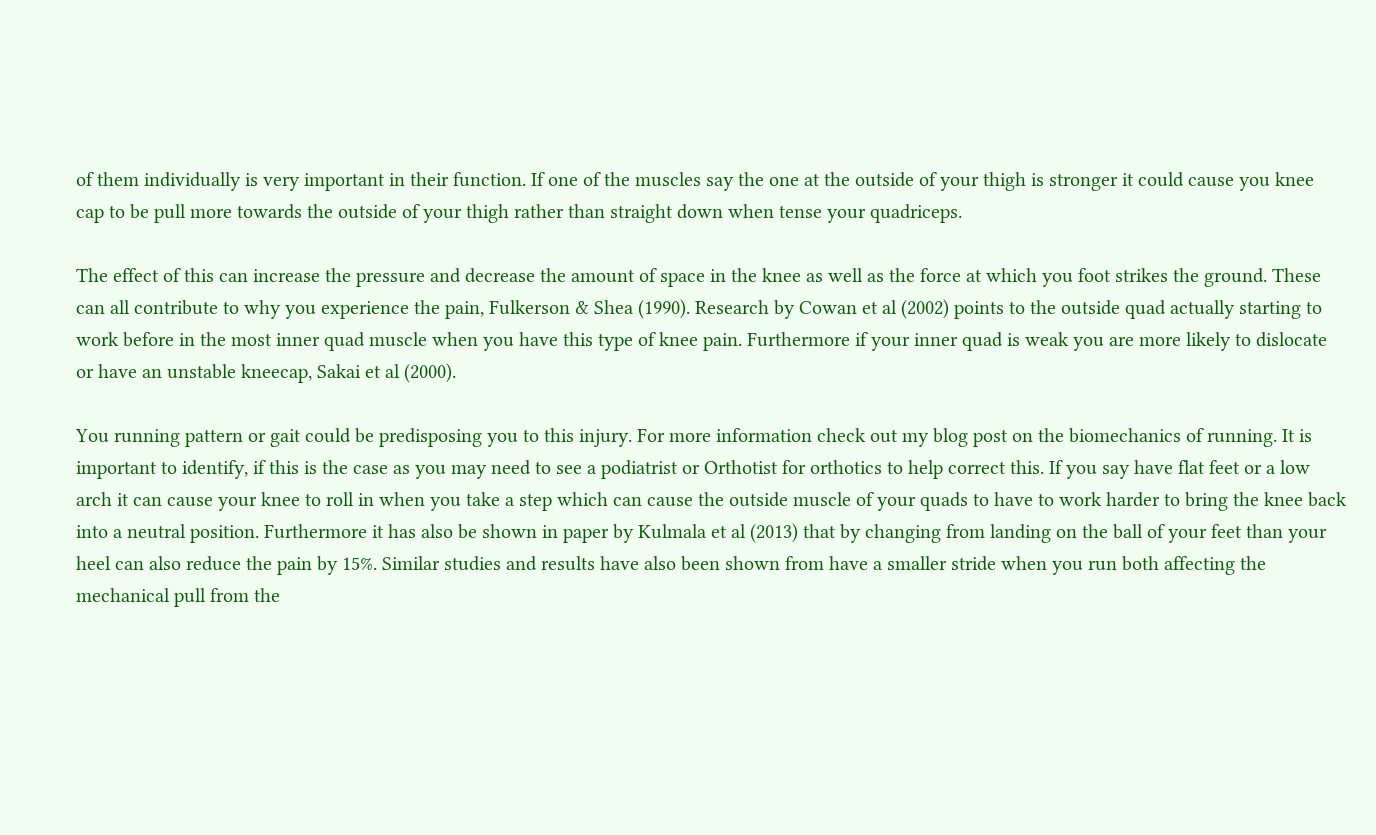of them individually is very important in their function. If one of the muscles say the one at the outside of your thigh is stronger it could cause you knee cap to be pull more towards the outside of your thigh rather than straight down when tense your quadriceps.

The effect of this can increase the pressure and decrease the amount of space in the knee as well as the force at which you foot strikes the ground. These can all contribute to why you experience the pain, Fulkerson & Shea (1990). Research by Cowan et al (2002) points to the outside quad actually starting to work before in the most inner quad muscle when you have this type of knee pain. Furthermore if your inner quad is weak you are more likely to dislocate or have an unstable kneecap, Sakai et al (2000).

You running pattern or gait could be predisposing you to this injury. For more information check out my blog post on the biomechanics of running. It is important to identify, if this is the case as you may need to see a podiatrist or Orthotist for orthotics to help correct this. If you say have flat feet or a low arch it can cause your knee to roll in when you take a step which can cause the outside muscle of your quads to have to work harder to bring the knee back into a neutral position. Furthermore it has also be shown in paper by Kulmala et al (2013) that by changing from landing on the ball of your feet than your heel can also reduce the pain by 15%. Similar studies and results have also been shown from have a smaller stride when you run both affecting the mechanical pull from the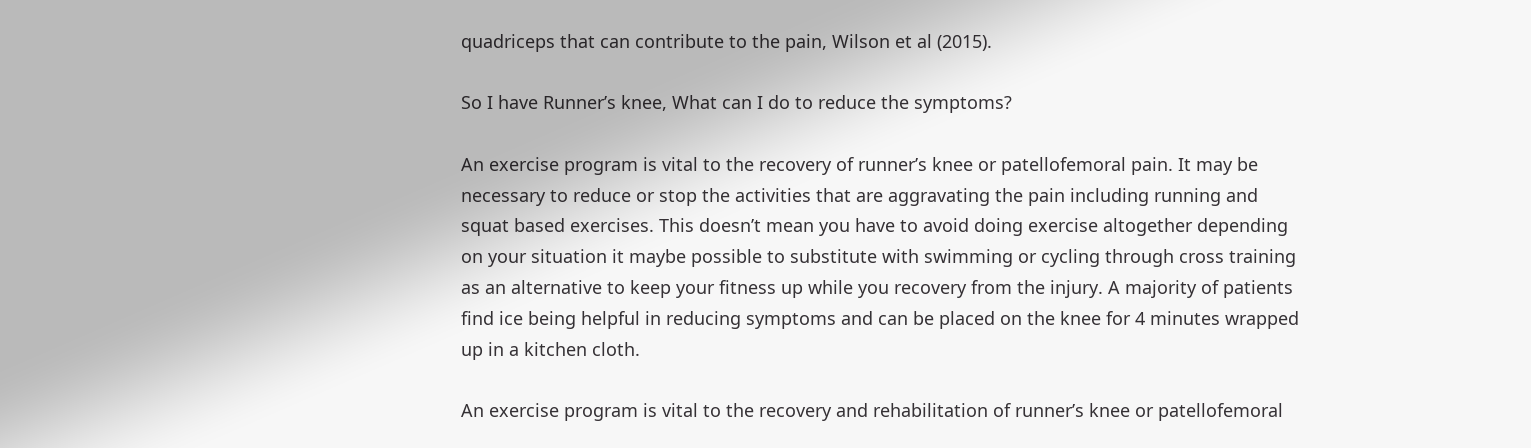quadriceps that can contribute to the pain, Wilson et al (2015).

So I have Runner’s knee, What can I do to reduce the symptoms?

An exercise program is vital to the recovery of runner’s knee or patellofemoral pain. It may be necessary to reduce or stop the activities that are aggravating the pain including running and squat based exercises. This doesn’t mean you have to avoid doing exercise altogether depending on your situation it maybe possible to substitute with swimming or cycling through cross training as an alternative to keep your fitness up while you recovery from the injury. A majority of patients find ice being helpful in reducing symptoms and can be placed on the knee for 4 minutes wrapped up in a kitchen cloth.

An exercise program is vital to the recovery and rehabilitation of runner’s knee or patellofemoral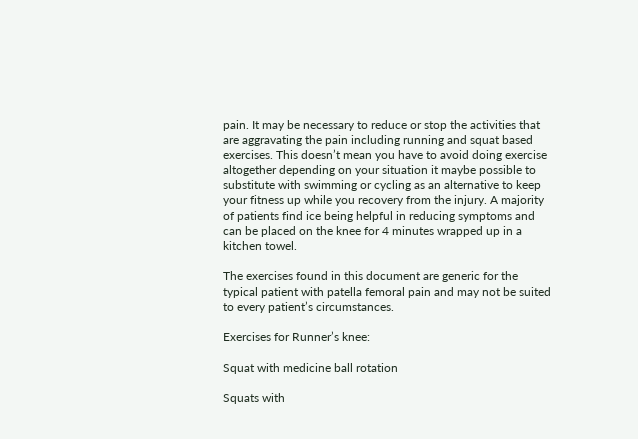pain. It may be necessary to reduce or stop the activities that are aggravating the pain including running and squat based exercises. This doesn’t mean you have to avoid doing exercise altogether depending on your situation it maybe possible to substitute with swimming or cycling as an alternative to keep your fitness up while you recovery from the injury. A majority of patients find ice being helpful in reducing symptoms and can be placed on the knee for 4 minutes wrapped up in a kitchen towel.

The exercises found in this document are generic for the typical patient with patella femoral pain and may not be suited to every patient’s circumstances.

Exercises for Runner’s knee:

Squat with medicine ball rotation

Squats with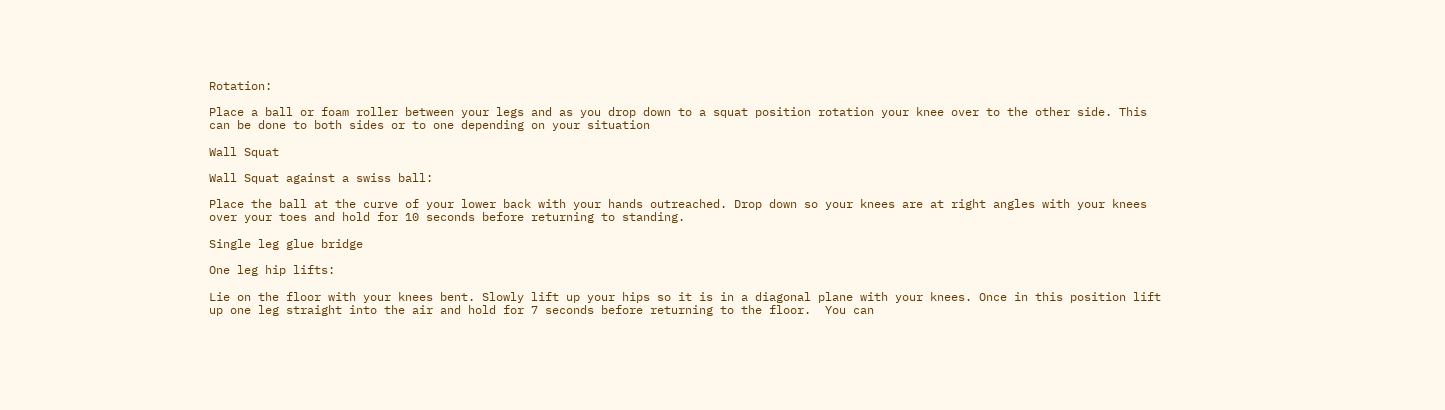Rotation:

Place a ball or foam roller between your legs and as you drop down to a squat position rotation your knee over to the other side. This can be done to both sides or to one depending on your situation

Wall Squat

Wall Squat against a swiss ball:

Place the ball at the curve of your lower back with your hands outreached. Drop down so your knees are at right angles with your knees over your toes and hold for 10 seconds before returning to standing.

Single leg glue bridge

One leg hip lifts:

Lie on the floor with your knees bent. Slowly lift up your hips so it is in a diagonal plane with your knees. Once in this position lift up one leg straight into the air and hold for 7 seconds before returning to the floor.  You can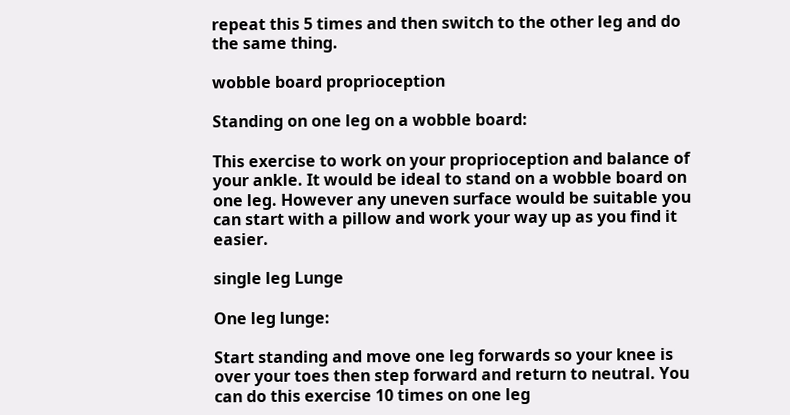repeat this 5 times and then switch to the other leg and do the same thing.

wobble board proprioception

Standing on one leg on a wobble board:

This exercise to work on your proprioception and balance of your ankle. It would be ideal to stand on a wobble board on one leg. However any uneven surface would be suitable you can start with a pillow and work your way up as you find it easier.

single leg Lunge

One leg lunge:

Start standing and move one leg forwards so your knee is over your toes then step forward and return to neutral. You can do this exercise 10 times on one leg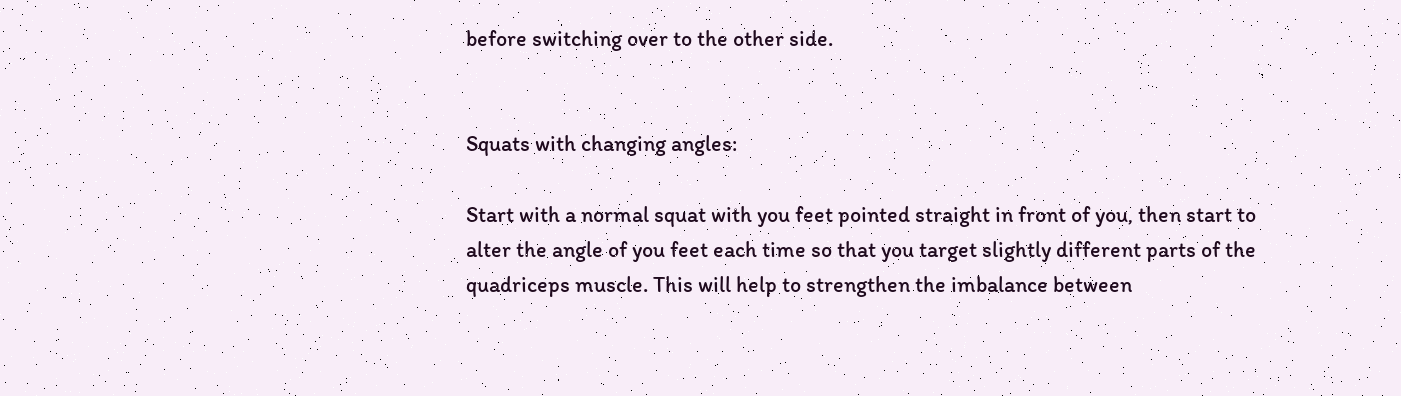before switching over to the other side.


Squats with changing angles:

Start with a normal squat with you feet pointed straight in front of you, then start to alter the angle of you feet each time so that you target slightly different parts of the quadriceps muscle. This will help to strengthen the imbalance between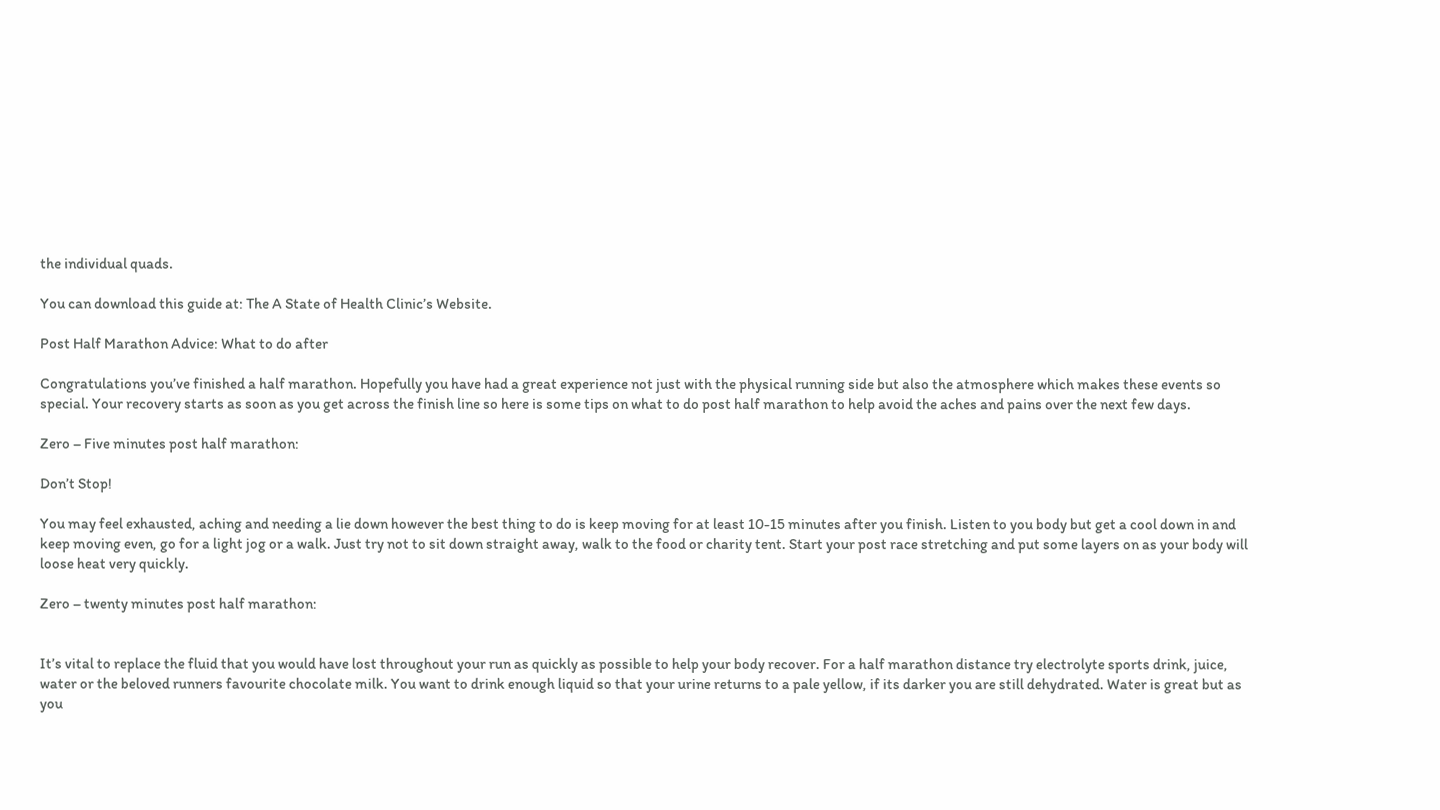the individual quads.

You can download this guide at: The A State of Health Clinic’s Website.

Post Half Marathon Advice: What to do after

Congratulations you’ve finished a half marathon. Hopefully you have had a great experience not just with the physical running side but also the atmosphere which makes these events so special. Your recovery starts as soon as you get across the finish line so here is some tips on what to do post half marathon to help avoid the aches and pains over the next few days.

Zero – Five minutes post half marathon:

Don’t Stop!

You may feel exhausted, aching and needing a lie down however the best thing to do is keep moving for at least 10-15 minutes after you finish. Listen to you body but get a cool down in and keep moving even, go for a light jog or a walk. Just try not to sit down straight away, walk to the food or charity tent. Start your post race stretching and put some layers on as your body will loose heat very quickly.

Zero – twenty minutes post half marathon:


It’s vital to replace the fluid that you would have lost throughout your run as quickly as possible to help your body recover. For a half marathon distance try electrolyte sports drink, juice, water or the beloved runners favourite chocolate milk. You want to drink enough liquid so that your urine returns to a pale yellow, if its darker you are still dehydrated. Water is great but as you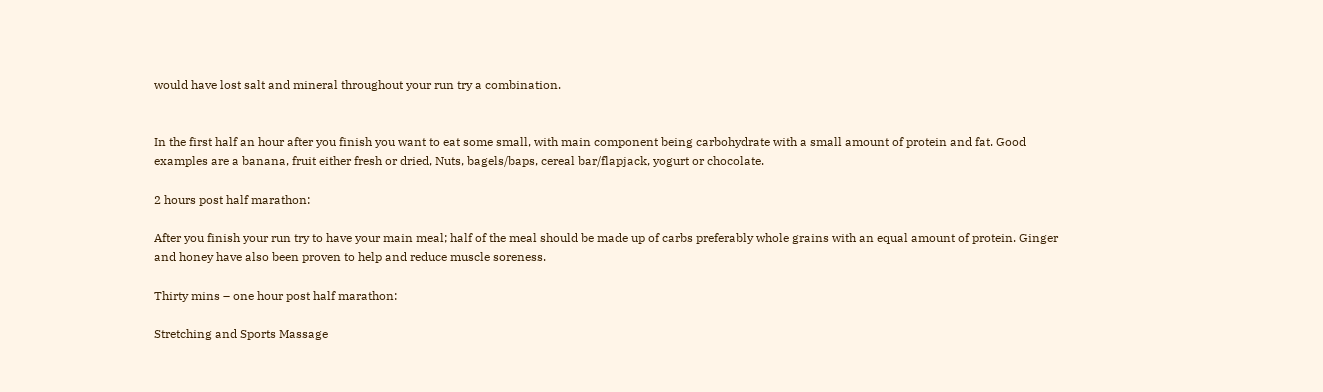would have lost salt and mineral throughout your run try a combination.


In the first half an hour after you finish you want to eat some small, with main component being carbohydrate with a small amount of protein and fat. Good examples are a banana, fruit either fresh or dried, Nuts, bagels/baps, cereal bar/flapjack, yogurt or chocolate.

2 hours post half marathon:

After you finish your run try to have your main meal; half of the meal should be made up of carbs preferably whole grains with an equal amount of protein. Ginger and honey have also been proven to help and reduce muscle soreness.

Thirty mins – one hour post half marathon:

Stretching and Sports Massage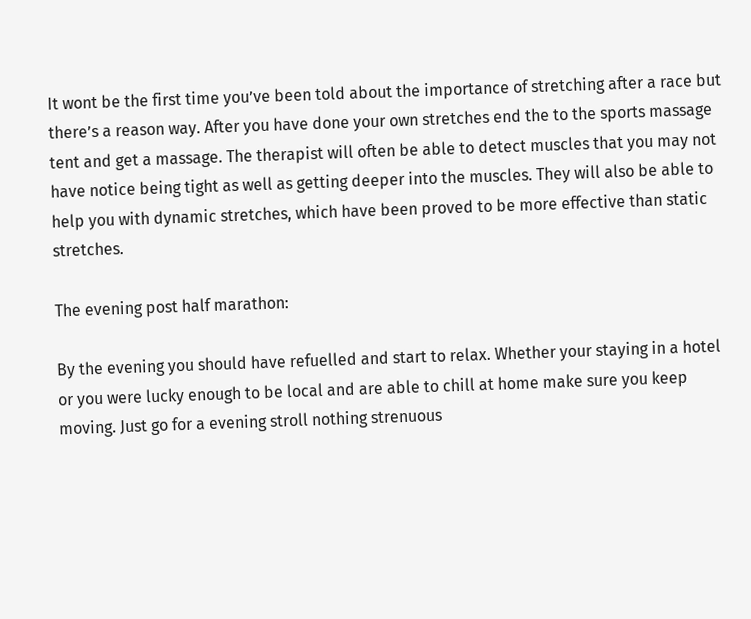It wont be the first time you’ve been told about the importance of stretching after a race but there’s a reason way. After you have done your own stretches end the to the sports massage tent and get a massage. The therapist will often be able to detect muscles that you may not have notice being tight as well as getting deeper into the muscles. They will also be able to help you with dynamic stretches, which have been proved to be more effective than static stretches.

The evening post half marathon:

By the evening you should have refuelled and start to relax. Whether your staying in a hotel or you were lucky enough to be local and are able to chill at home make sure you keep moving. Just go for a evening stroll nothing strenuous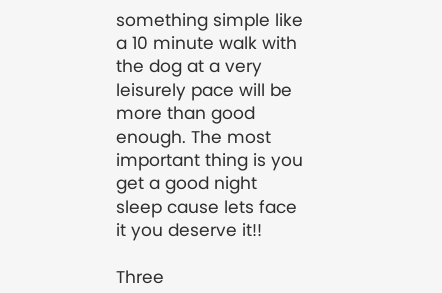something simple like a 10 minute walk with the dog at a very leisurely pace will be more than good enough. The most important thing is you get a good night sleep cause lets face it you deserve it!!

Three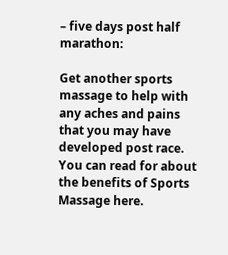– five days post half marathon:

Get another sports massage to help with any aches and pains that you may have developed post race. You can read for about the benefits of Sports Massage here.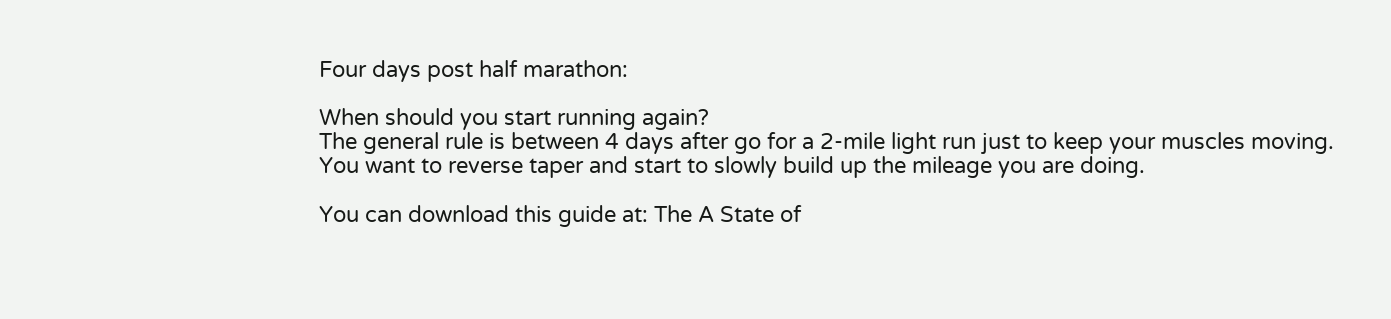Four days post half marathon:

When should you start running again?
The general rule is between 4 days after go for a 2-mile light run just to keep your muscles moving. You want to reverse taper and start to slowly build up the mileage you are doing.

You can download this guide at: The A State of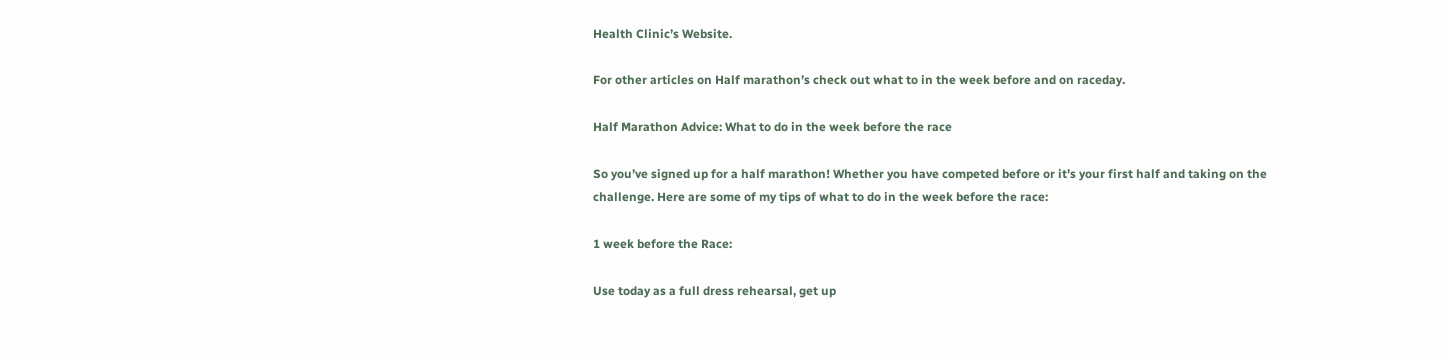Health Clinic’s Website.

For other articles on Half marathon’s check out what to in the week before and on raceday.

Half Marathon Advice: What to do in the week before the race

So you’ve signed up for a half marathon! Whether you have competed before or it’s your first half and taking on the challenge. Here are some of my tips of what to do in the week before the race:

1 week before the Race:

Use today as a full dress rehearsal, get up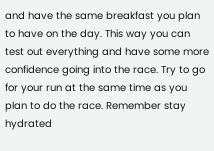and have the same breakfast you plan to have on the day. This way you can test out everything and have some more confidence going into the race. Try to go for your run at the same time as you plan to do the race. Remember stay hydrated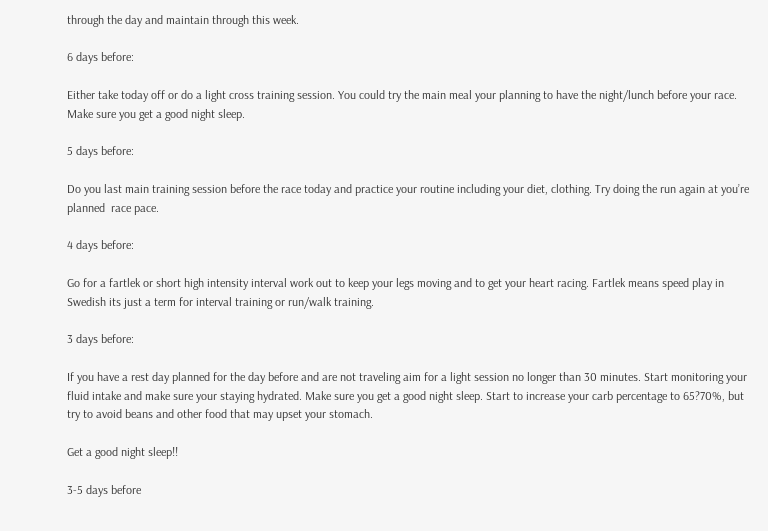through the day and maintain through this week.

6 days before:

Either take today off or do a light cross training session. You could try the main meal your planning to have the night/lunch before your race. Make sure you get a good night sleep.

5 days before:

Do you last main training session before the race today and practice your routine including your diet, clothing. Try doing the run again at you’re planned  race pace.

4 days before:

Go for a fartlek or short high intensity interval work out to keep your legs moving and to get your heart racing. Fartlek means speed play in Swedish its just a term for interval training or run/walk training.

3 days before:

If you have a rest day planned for the day before and are not traveling aim for a light session no longer than 30 minutes. Start monitoring your fluid intake and make sure your staying hydrated. Make sure you get a good night sleep. Start to increase your carb percentage to 65?70%, but try to avoid beans and other food that may upset your stomach.

Get a good night sleep!!

3-5 days before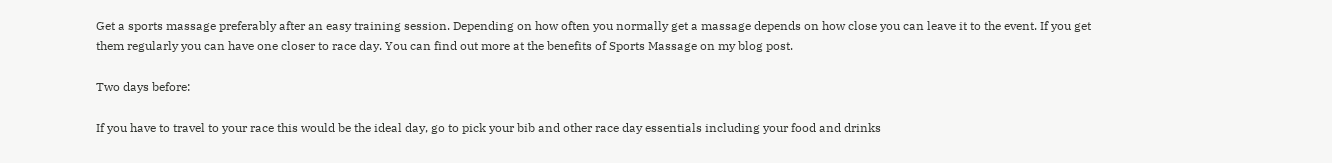Get a sports massage preferably after an easy training session. Depending on how often you normally get a massage depends on how close you can leave it to the event. If you get them regularly you can have one closer to race day. You can find out more at the benefits of Sports Massage on my blog post.

Two days before:

If you have to travel to your race this would be the ideal day, go to pick your bib and other race day essentials including your food and drinks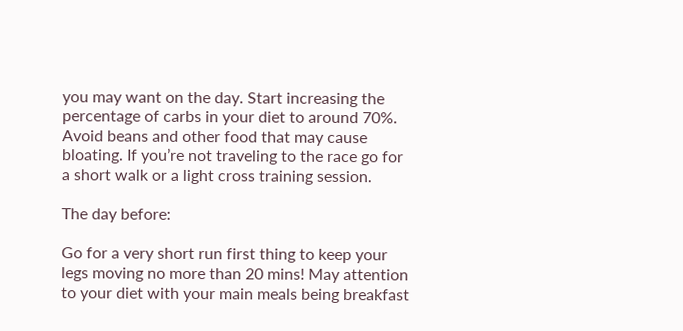you may want on the day. Start increasing the percentage of carbs in your diet to around 70%. Avoid beans and other food that may cause bloating. If you’re not traveling to the race go for  a short walk or a light cross training session.

The day before:

Go for a very short run first thing to keep your legs moving no more than 20 mins! May attention to your diet with your main meals being breakfast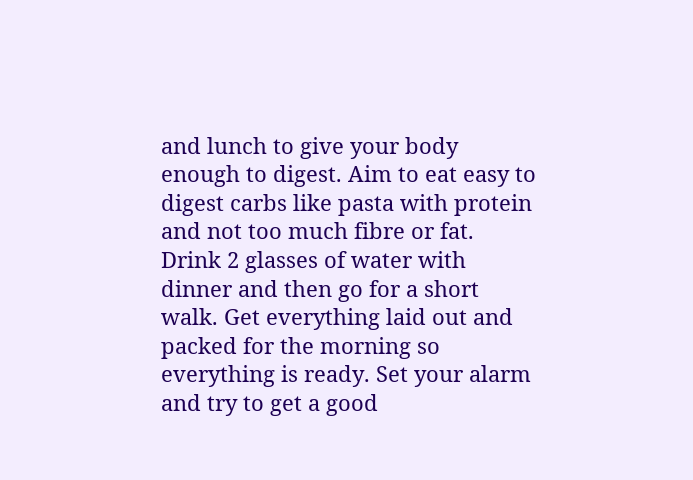and lunch to give your body enough to digest. Aim to eat easy to digest carbs like pasta with protein and not too much fibre or fat. Drink 2 glasses of water with dinner and then go for a short walk. Get everything laid out and packed for the morning so everything is ready. Set your alarm and try to get a good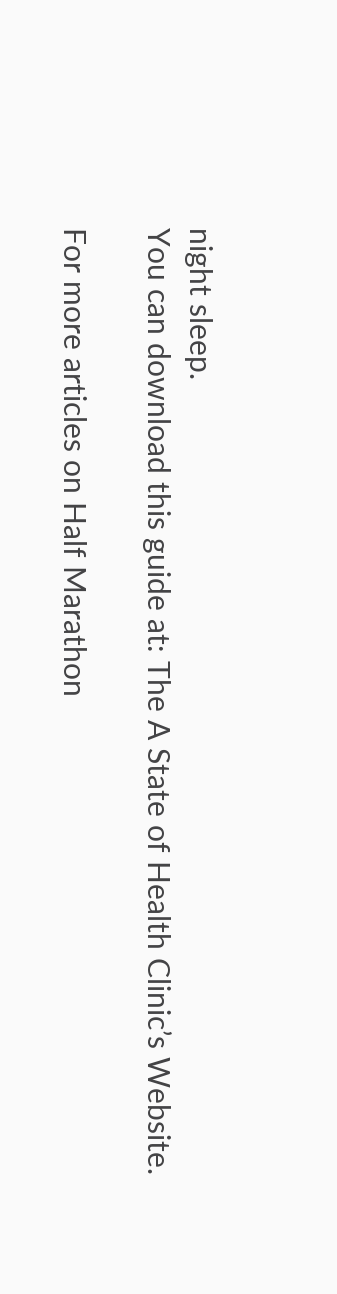night sleep.
You can download this guide at: The A State of Health Clinic’s Website.

For more articles on Half Marathon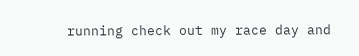running check out my race day and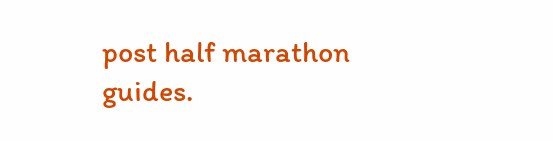post half marathon guides.